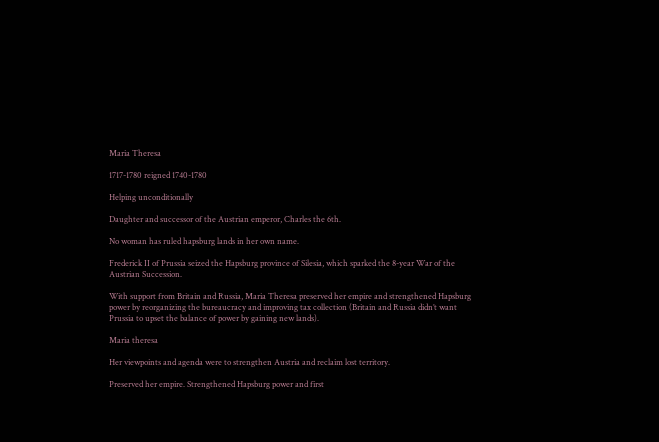Maria Theresa

1717-1780 reigned 1740-1780

Helping unconditionally

Daughter and successor of the Austrian emperor, Charles the 6th.

No woman has ruled hapsburg lands in her own name.

Frederick II of Prussia seized the Hapsburg province of Silesia, which sparked the 8-year War of the Austrian Succession.

With support from Britain and Russia, Maria Theresa preserved her empire and strengthened Hapsburg power by reorganizing the bureaucracy and improving tax collection (Britain and Russia didn’t want Prussia to upset the balance of power by gaining new lands).

Maria theresa

Her viewpoints and agenda were to strengthen Austria and reclaim lost territory.

Preserved her empire. Strengthened Hapsburg power and first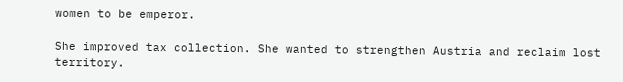women to be emperor.

She improved tax collection. She wanted to strengthen Austria and reclaim lost territory.